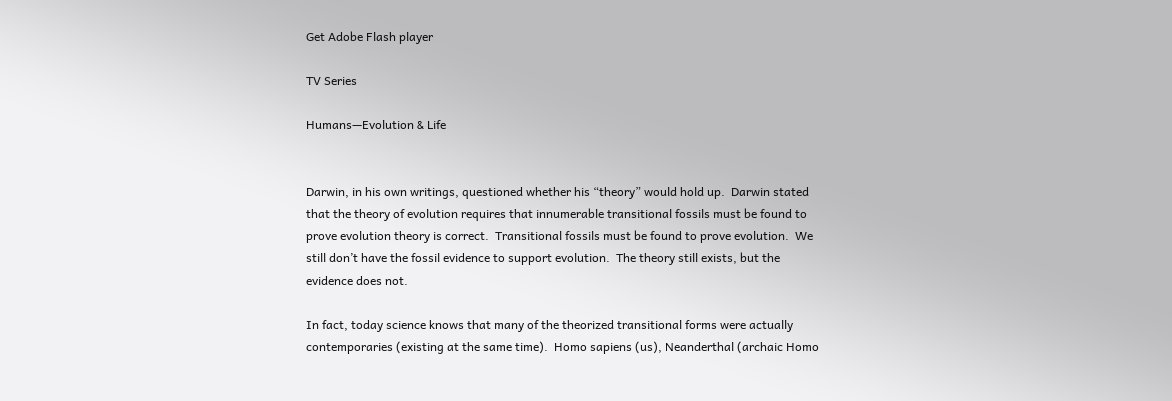Get Adobe Flash player

TV Series

Humans—Evolution & Life


Darwin, in his own writings, questioned whether his “theory” would hold up.  Darwin stated that the theory of evolution requires that innumerable transitional fossils must be found to prove evolution theory is correct.  Transitional fossils must be found to prove evolution.  We still don’t have the fossil evidence to support evolution.  The theory still exists, but the evidence does not.

In fact, today science knows that many of the theorized transitional forms were actually contemporaries (existing at the same time).  Homo sapiens (us), Neanderthal (archaic Homo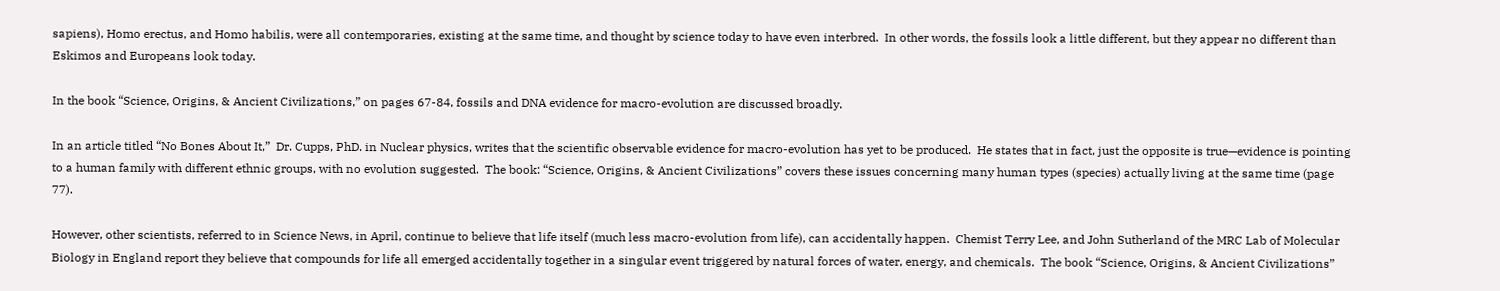sapiens), Homo erectus, and Homo habilis, were all contemporaries, existing at the same time, and thought by science today to have even interbred.  In other words, the fossils look a little different, but they appear no different than Eskimos and Europeans look today.

In the book “Science, Origins, & Ancient Civilizations,” on pages 67-84, fossils and DNA evidence for macro-evolution are discussed broadly.

In an article titled “No Bones About It,”  Dr. Cupps, PhD. in Nuclear physics, writes that the scientific observable evidence for macro-evolution has yet to be produced.  He states that in fact, just the opposite is true—evidence is pointing to a human family with different ethnic groups, with no evolution suggested.  The book: “Science, Origins, & Ancient Civilizations” covers these issues concerning many human types (species) actually living at the same time (page 77).

However, other scientists, referred to in Science News, in April, continue to believe that life itself (much less macro-evolution from life), can accidentally happen.  Chemist Terry Lee, and John Sutherland of the MRC Lab of Molecular Biology in England report they believe that compounds for life all emerged accidentally together in a singular event triggered by natural forces of water, energy, and chemicals.  The book “Science, Origins, & Ancient Civilizations”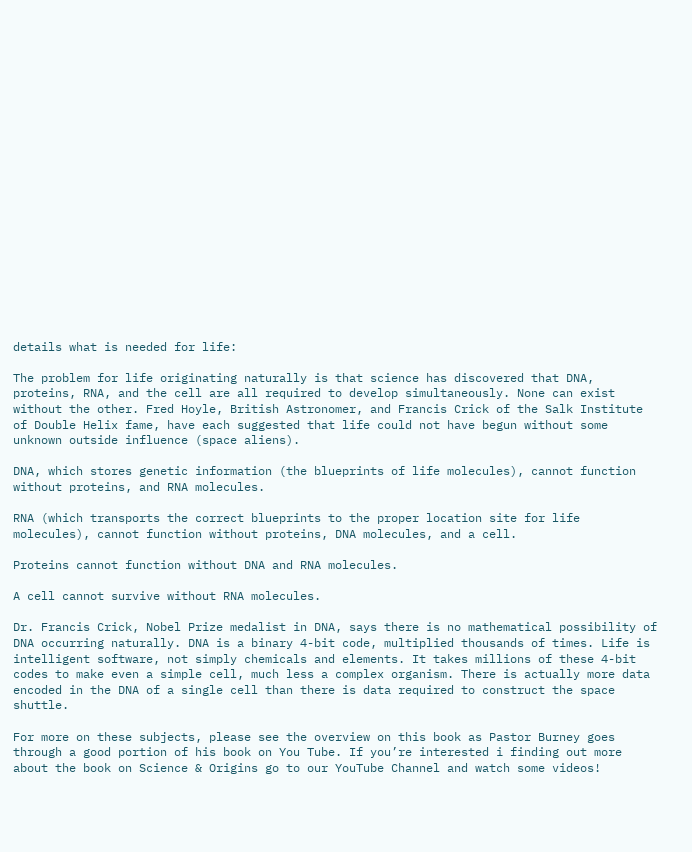details what is needed for life:

The problem for life originating naturally is that science has discovered that DNA, proteins, RNA, and the cell are all required to develop simultaneously. None can exist without the other. Fred Hoyle, British Astronomer, and Francis Crick of the Salk Institute of Double Helix fame, have each suggested that life could not have begun without some unknown outside influence (space aliens).

DNA, which stores genetic information (the blueprints of life molecules), cannot function without proteins, and RNA molecules.

RNA (which transports the correct blueprints to the proper location site for life molecules), cannot function without proteins, DNA molecules, and a cell.

Proteins cannot function without DNA and RNA molecules.

A cell cannot survive without RNA molecules.

Dr. Francis Crick, Nobel Prize medalist in DNA, says there is no mathematical possibility of DNA occurring naturally. DNA is a binary 4-bit code, multiplied thousands of times. Life is intelligent software, not simply chemicals and elements. It takes millions of these 4-bit codes to make even a simple cell, much less a complex organism. There is actually more data encoded in the DNA of a single cell than there is data required to construct the space shuttle.

For more on these subjects, please see the overview on this book as Pastor Burney goes through a good portion of his book on You Tube. If you’re interested i finding out more about the book on Science & Origins go to our YouTube Channel and watch some videos!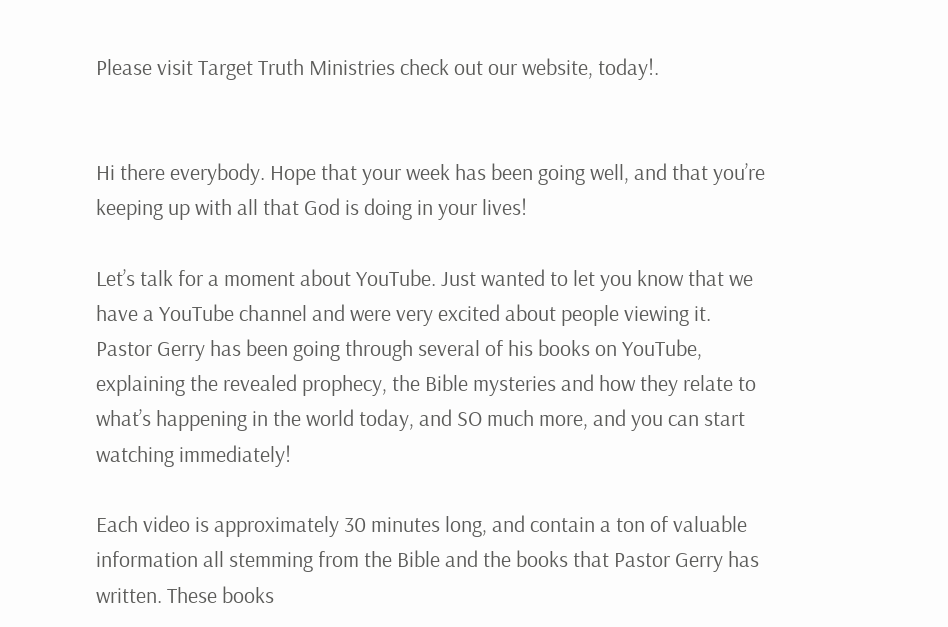Please visit Target Truth Ministries check out our website, today!.


Hi there everybody. Hope that your week has been going well, and that you’re keeping up with all that God is doing in your lives!

Let’s talk for a moment about YouTube. Just wanted to let you know that we have a YouTube channel and were very excited about people viewing it. Pastor Gerry has been going through several of his books on YouTube, explaining the revealed prophecy, the Bible mysteries and how they relate to what’s happening in the world today, and SO much more, and you can start watching immediately!

Each video is approximately 30 minutes long, and contain a ton of valuable information all stemming from the Bible and the books that Pastor Gerry has written. These books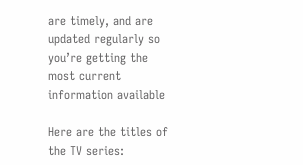are timely, and are updated regularly so you’re getting the most current information available

Here are the titles of the TV series: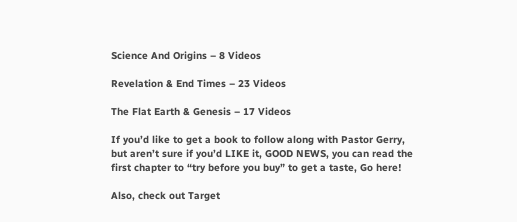Science And Origins – 8 Videos

Revelation & End Times – 23 Videos

The Flat Earth & Genesis – 17 Videos

If you’d like to get a book to follow along with Pastor Gerry, but aren’t sure if you’d LIKE it, GOOD NEWS, you can read the first chapter to “try before you buy” to get a taste, Go here!

Also, check out Target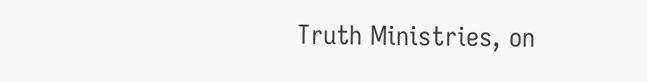Truth Ministries, on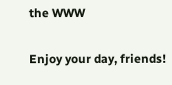the WWW

Enjoy your day, friends!